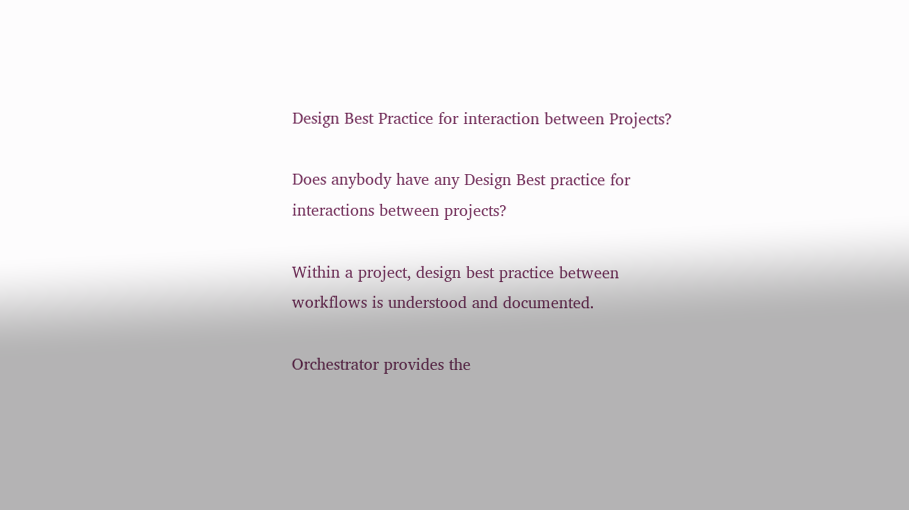Design Best Practice for interaction between Projects?

Does anybody have any Design Best practice for interactions between projects?

Within a project, design best practice between workflows is understood and documented.

Orchestrator provides the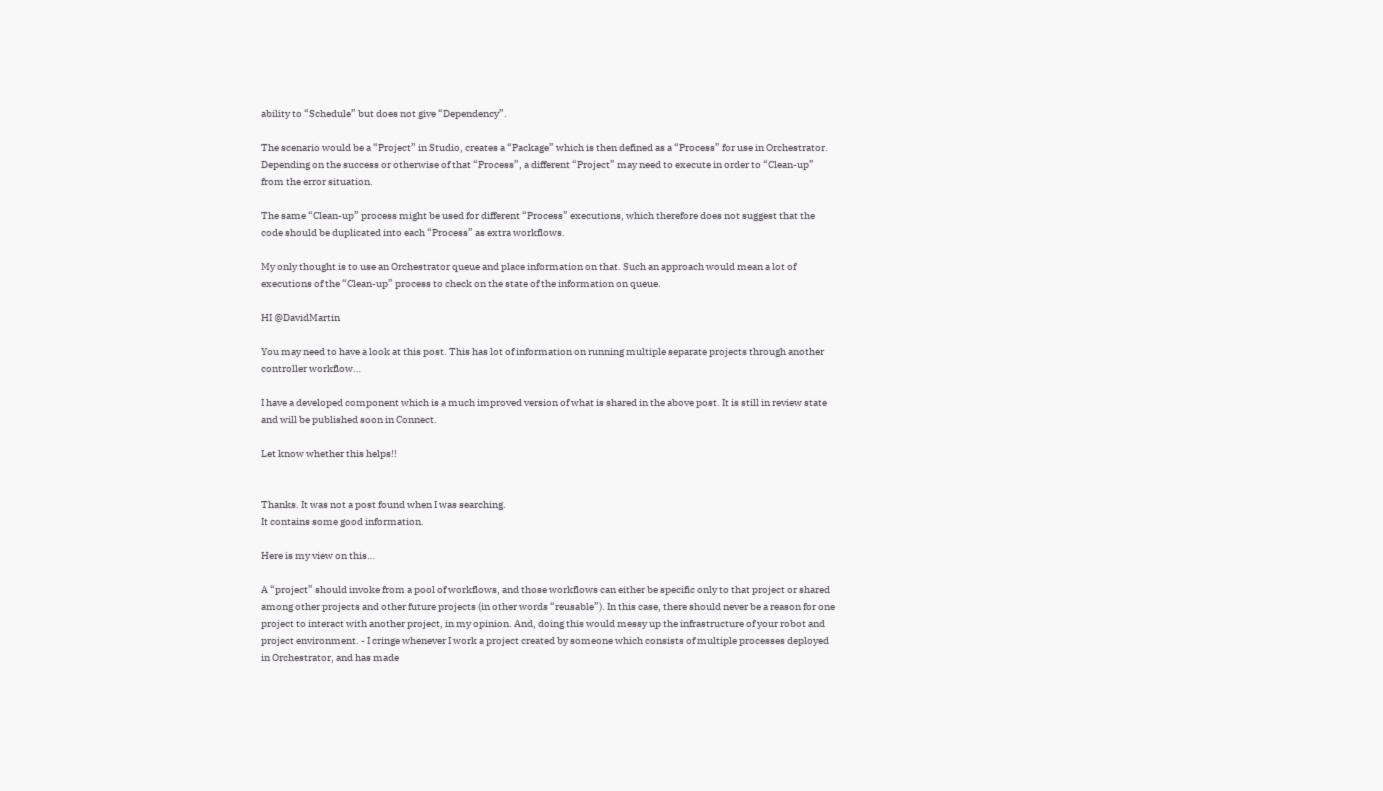ability to “Schedule” but does not give “Dependency”.

The scenario would be a “Project” in Studio, creates a “Package” which is then defined as a “Process” for use in Orchestrator. Depending on the success or otherwise of that “Process”, a different “Project” may need to execute in order to “Clean-up” from the error situation.

The same “Clean-up” process might be used for different “Process” executions, which therefore does not suggest that the code should be duplicated into each “Process” as extra workflows.

My only thought is to use an Orchestrator queue and place information on that. Such an approach would mean a lot of executions of the “Clean-up” process to check on the state of the information on queue.

HI @DavidMartin

You may need to have a look at this post. This has lot of information on running multiple separate projects through another controller workflow…

I have a developed component which is a much improved version of what is shared in the above post. It is still in review state and will be published soon in Connect.

Let know whether this helps!!


Thanks. It was not a post found when I was searching.
It contains some good information.

Here is my view on this…

A “project” should invoke from a pool of workflows, and those workflows can either be specific only to that project or shared among other projects and other future projects (in other words “reusable”). In this case, there should never be a reason for one project to interact with another project, in my opinion. And, doing this would messy up the infrastructure of your robot and project environment. - I cringe whenever I work a project created by someone which consists of multiple processes deployed in Orchestrator, and has made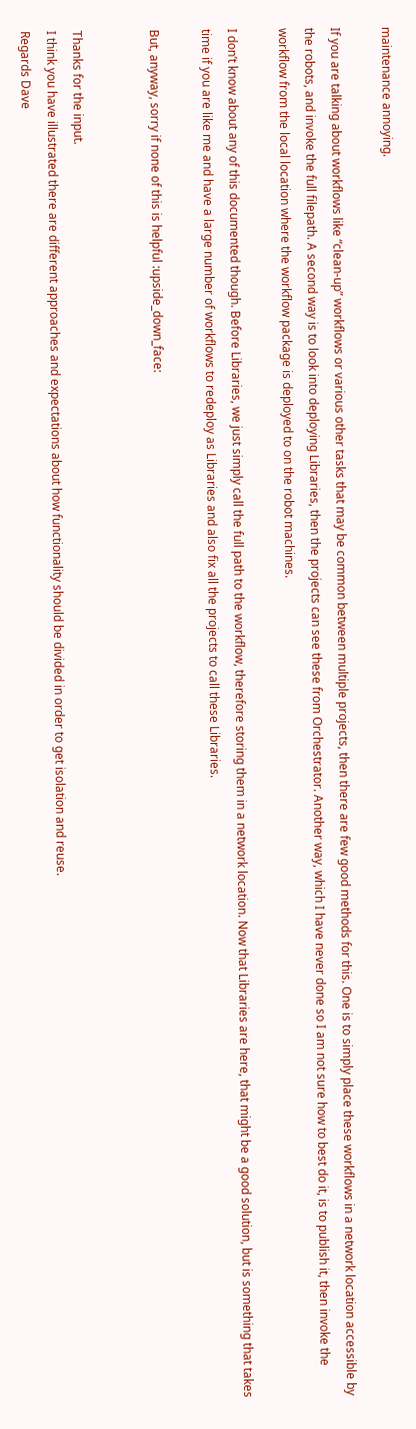maintenance annoying.

If you are talking about workflows like “clean-up” workflows or various other tasks that may be common between multiple projects, then there are few good methods for this. One is to simply place these workflows in a network location accessible by the robots, and invoke the full filepath. A second way is to look into deploying Libraries, then the projects can see these from Orchestrator. Another way, which I have never done so I am not sure how to best do it, is to publish it, then invoke the workflow from the local location where the workflow package is deployed to on the robot machines.

I don’t know about any of this documented though. Before Libraries, we just simply call the full path to the workflow, therefore storing them in a network location. Now that Libraries are here, that might be a good solution, but is something that takes time if you are like me and have a large number of workflows to redeploy as Libraries and also fix all the projects to call these Libraries.

But, anyway, sorry if none of this is helpful :upside_down_face:


Thanks for the input.
I think you have illustrated there are different approaches and expectations about how functionality should be divided in order to get isolation and reuse.
Regards Dave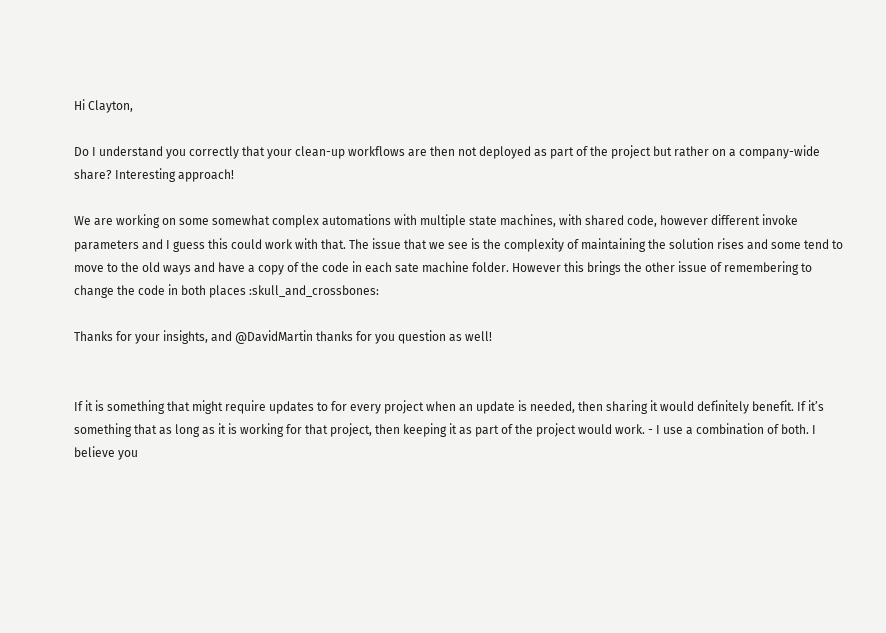Hi Clayton,

Do I understand you correctly that your clean-up workflows are then not deployed as part of the project but rather on a company-wide share? Interesting approach!

We are working on some somewhat complex automations with multiple state machines, with shared code, however different invoke parameters and I guess this could work with that. The issue that we see is the complexity of maintaining the solution rises and some tend to move to the old ways and have a copy of the code in each sate machine folder. However this brings the other issue of remembering to change the code in both places :skull_and_crossbones:

Thanks for your insights, and @DavidMartin thanks for you question as well!


If it is something that might require updates to for every project when an update is needed, then sharing it would definitely benefit. If it’s something that as long as it is working for that project, then keeping it as part of the project would work. - I use a combination of both. I believe you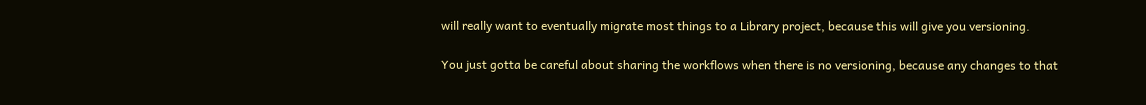will really want to eventually migrate most things to a Library project, because this will give you versioning.

You just gotta be careful about sharing the workflows when there is no versioning, because any changes to that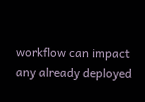workflow can impact any already deployed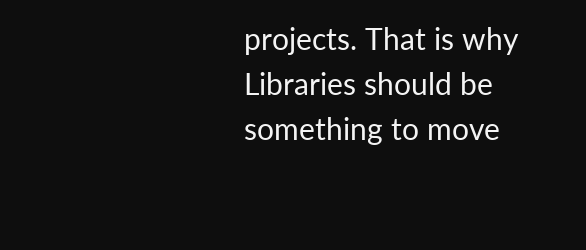projects. That is why Libraries should be something to move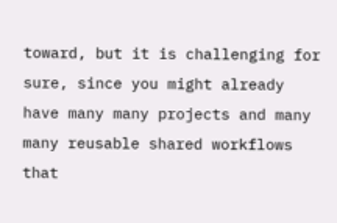toward, but it is challenging for sure, since you might already have many many projects and many many reusable shared workflows that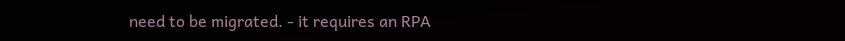need to be migrated. - it requires an RPA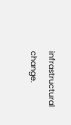infrastructural change.